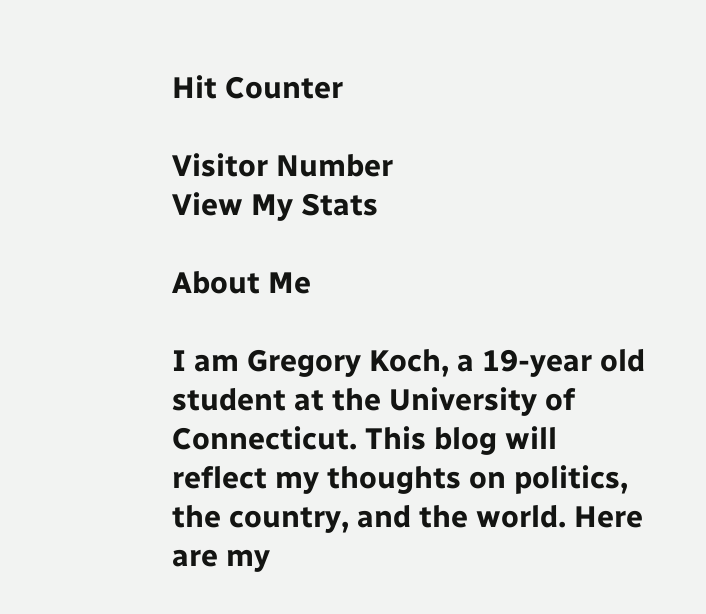Hit Counter

Visitor Number
View My Stats

About Me

I am Gregory Koch, a 19-year old student at the University of Connecticut. This blog will reflect my thoughts on politics, the country, and the world. Here are my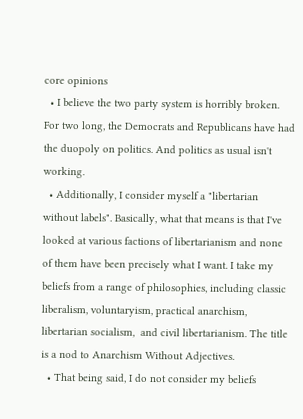core opinions
  • I believe the two party system is horribly broken. For two long, the Democrats and Republicans have had the duopoly on politics. And politics as usual isn't working.
  • Additionally, I consider myself a "libertarian without labels". Basically, what that means is that I've looked at various factions of libertarianism and none of them have been precisely what I want. I take my beliefs from a range of philosophies, including classic liberalism, voluntaryism, practical anarchism, libertarian socialism,  and civil libertarianism. The title is a nod to Anarchism Without Adjectives.
  • That being said, I do not consider my beliefs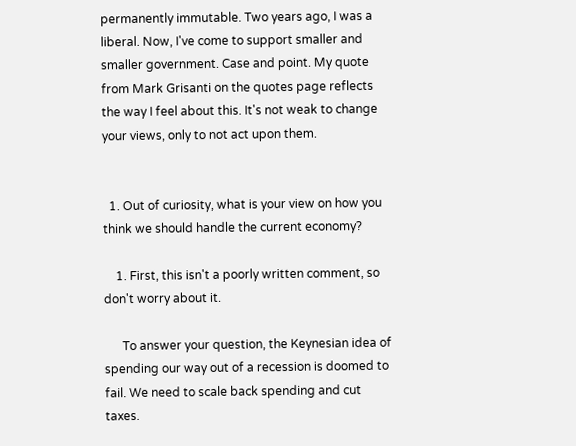permanently immutable. Two years ago, I was a liberal. Now, I've come to support smaller and smaller government. Case and point. My quote from Mark Grisanti on the quotes page reflects the way I feel about this. It's not weak to change your views, only to not act upon them.


  1. Out of curiosity, what is your view on how you think we should handle the current economy?

    1. First, this isn't a poorly written comment, so don't worry about it.

      To answer your question, the Keynesian idea of spending our way out of a recession is doomed to fail. We need to scale back spending and cut taxes.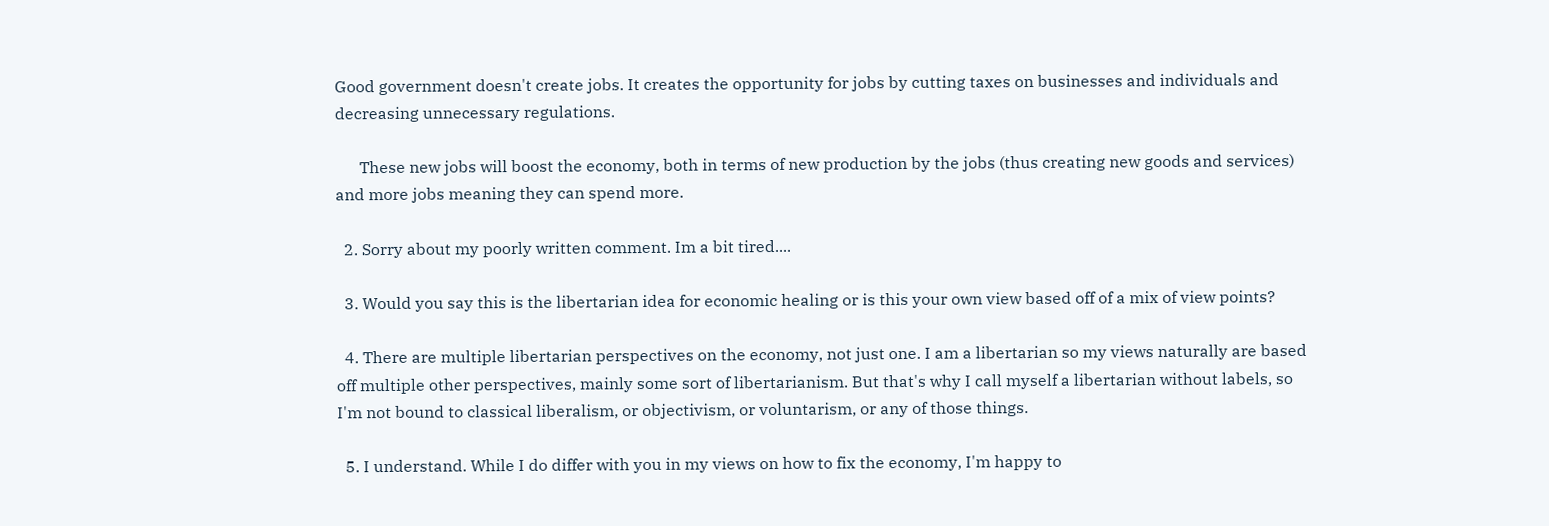Good government doesn't create jobs. It creates the opportunity for jobs by cutting taxes on businesses and individuals and decreasing unnecessary regulations.

      These new jobs will boost the economy, both in terms of new production by the jobs (thus creating new goods and services) and more jobs meaning they can spend more.

  2. Sorry about my poorly written comment. Im a bit tired....

  3. Would you say this is the libertarian idea for economic healing or is this your own view based off of a mix of view points?

  4. There are multiple libertarian perspectives on the economy, not just one. I am a libertarian so my views naturally are based off multiple other perspectives, mainly some sort of libertarianism. But that's why I call myself a libertarian without labels, so I'm not bound to classical liberalism, or objectivism, or voluntarism, or any of those things.

  5. I understand. While I do differ with you in my views on how to fix the economy, I'm happy to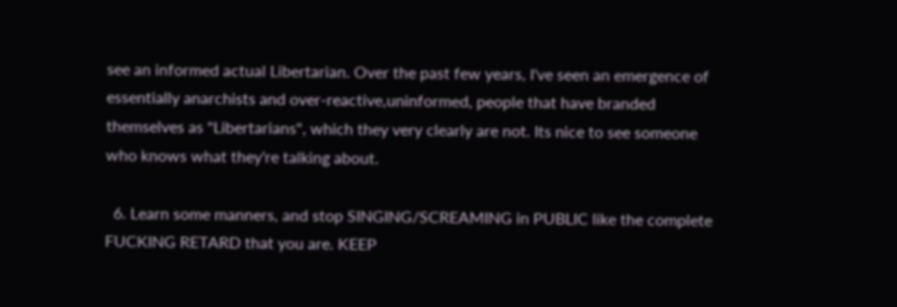see an informed actual Libertarian. Over the past few years, I've seen an emergence of essentially anarchists and over-reactive,uninformed, people that have branded themselves as "Libertarians", which they very clearly are not. Its nice to see someone who knows what they're talking about.

  6. Learn some manners, and stop SINGING/SCREAMING in PUBLIC like the complete FUCKING RETARD that you are. KEEP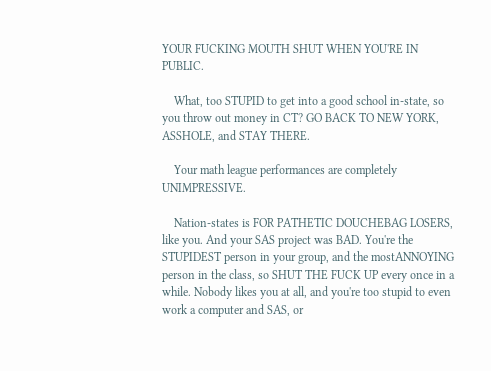YOUR FUCKING MOUTH SHUT WHEN YOU'RE IN PUBLIC.

    What, too STUPID to get into a good school in-state, so you throw out money in CT? GO BACK TO NEW YORK, ASSHOLE, and STAY THERE.

    Your math league performances are completely UNIMPRESSIVE.

    Nation-states is FOR PATHETIC DOUCHEBAG LOSERS, like you. And your SAS project was BAD. You're the STUPIDEST person in your group, and the mostANNOYING person in the class, so SHUT THE FUCK UP every once in a while. Nobody likes you at all, and you're too stupid to even work a computer and SAS, or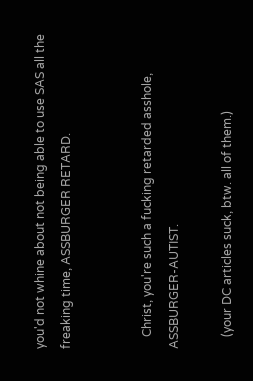you'd not whine about not being able to use SAS all the freaking time, ASSBURGER RETARD.


    Christ, you're such a fucking retarded asshole, ASSBURGER-AUTIST.

    (your DC articles suck, btw. all of them.)